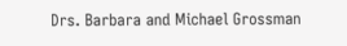Drs. Barbara and Michael Grossman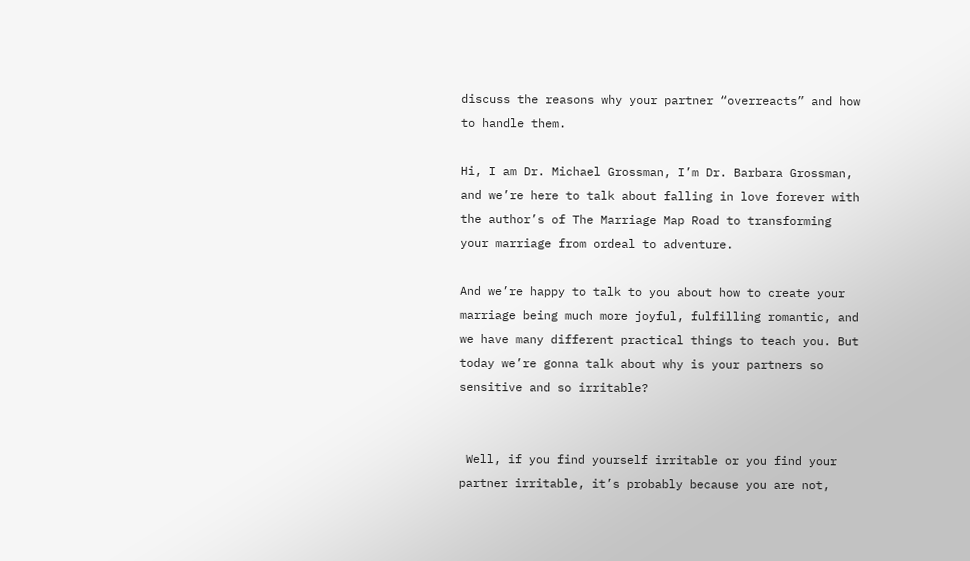discuss the reasons why your partner “overreacts” and how to handle them.

Hi, I am Dr. Michael Grossman, I’m Dr. Barbara Grossman, and we’re here to talk about falling in love forever with the author’s of The Marriage Map Road to transforming your marriage from ordeal to adventure.

And we’re happy to talk to you about how to create your marriage being much more joyful, fulfilling romantic, and we have many different practical things to teach you. But today we’re gonna talk about why is your partners so sensitive and so irritable?


 Well, if you find yourself irritable or you find your partner irritable, it’s probably because you are not,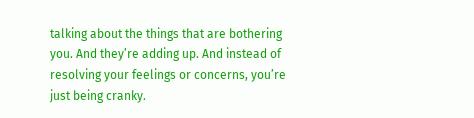talking about the things that are bothering you. And they’re adding up. And instead of resolving your feelings or concerns, you’re just being cranky.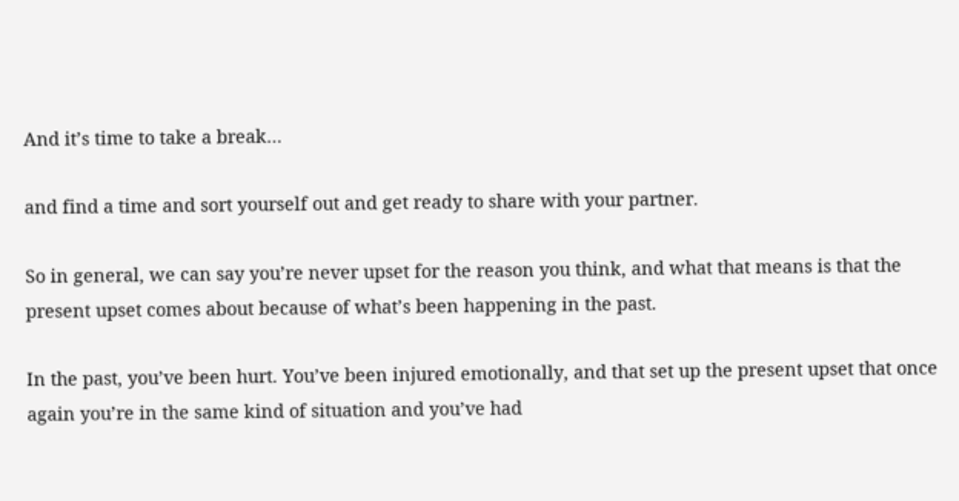And it’s time to take a break…

and find a time and sort yourself out and get ready to share with your partner.

So in general, we can say you’re never upset for the reason you think, and what that means is that the present upset comes about because of what’s been happening in the past.

In the past, you’ve been hurt. You’ve been injured emotionally, and that set up the present upset that once again you’re in the same kind of situation and you’ve had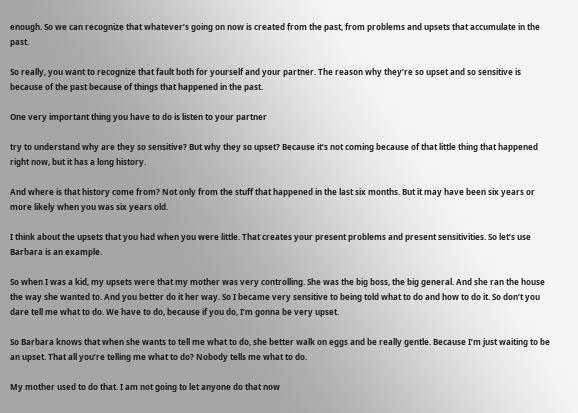enough. So we can recognize that whatever’s going on now is created from the past, from problems and upsets that accumulate in the past.

So really, you want to recognize that fault both for yourself and your partner. The reason why they’re so upset and so sensitive is because of the past because of things that happened in the past.

One very important thing you have to do is listen to your partner

try to understand why are they so sensitive? But why they so upset? Because it’s not coming because of that little thing that happened right now, but it has a long history.

And where is that history come from? Not only from the stuff that happened in the last six months. But it may have been six years or more likely when you was six years old.

I think about the upsets that you had when you were little. That creates your present problems and present sensitivities. So let’s use Barbara is an example.

So when I was a kid, my upsets were that my mother was very controlling. She was the big boss, the big general. And she ran the house the way she wanted to. And you better do it her way. So I became very sensitive to being told what to do and how to do it. So don’t you dare tell me what to do. We have to do, because if you do, I’m gonna be very upset.

So Barbara knows that when she wants to tell me what to do, she better walk on eggs and be really gentle. Because I’m just waiting to be an upset. That all you’re telling me what to do? Nobody tells me what to do.

My mother used to do that. I am not going to let anyone do that now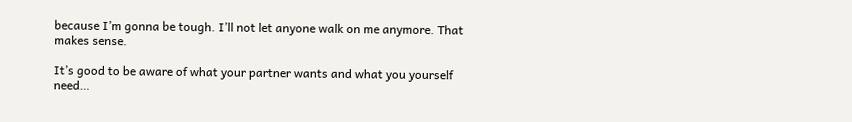because I’m gonna be tough. I’ll not let anyone walk on me anymore. That makes sense.

It’s good to be aware of what your partner wants and what you yourself need…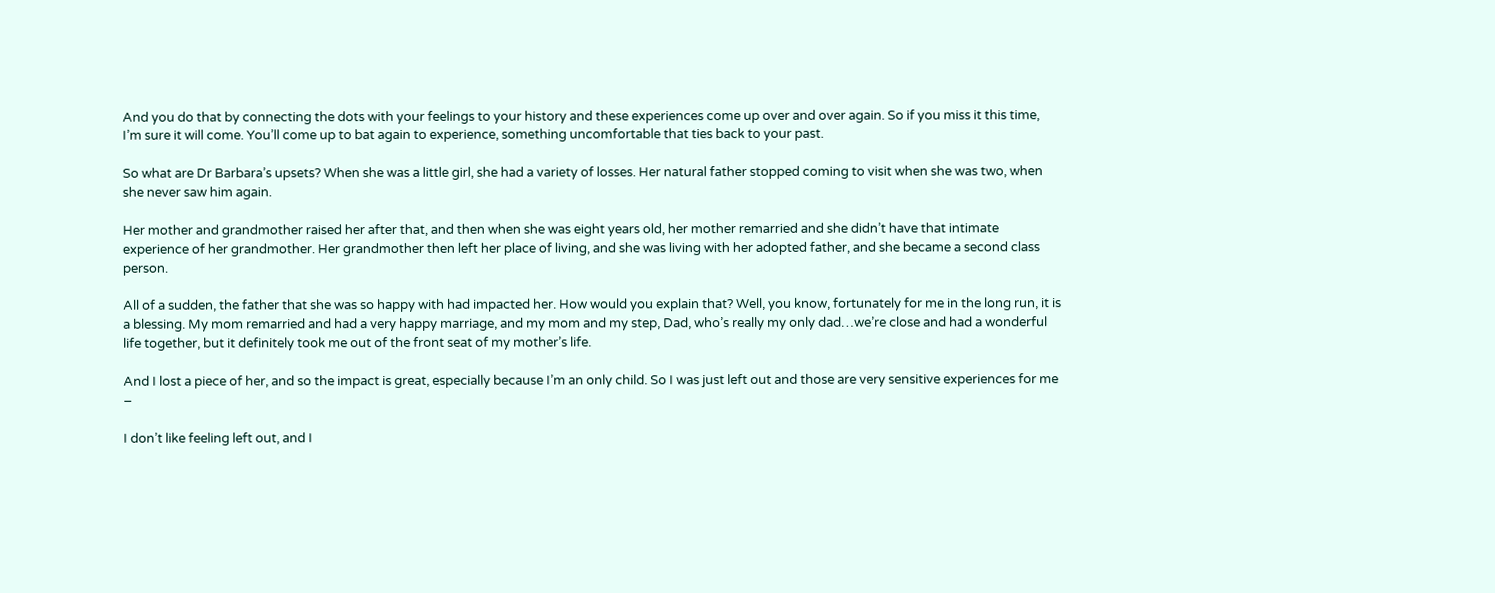And you do that by connecting the dots with your feelings to your history and these experiences come up over and over again. So if you miss it this time, I’m sure it will come. You’ll come up to bat again to experience, something uncomfortable that ties back to your past.

So what are Dr Barbara’s upsets? When she was a little girl, she had a variety of losses. Her natural father stopped coming to visit when she was two, when she never saw him again.

Her mother and grandmother raised her after that, and then when she was eight years old, her mother remarried and she didn’t have that intimate experience of her grandmother. Her grandmother then left her place of living, and she was living with her adopted father, and she became a second class person.

All of a sudden, the father that she was so happy with had impacted her. How would you explain that? Well, you know, fortunately for me in the long run, it is a blessing. My mom remarried and had a very happy marriage, and my mom and my step, Dad, who’s really my only dad…we’re close and had a wonderful life together, but it definitely took me out of the front seat of my mother’s life.

And I lost a piece of her, and so the impact is great, especially because I’m an only child. So I was just left out and those are very sensitive experiences for me –

I don’t like feeling left out, and I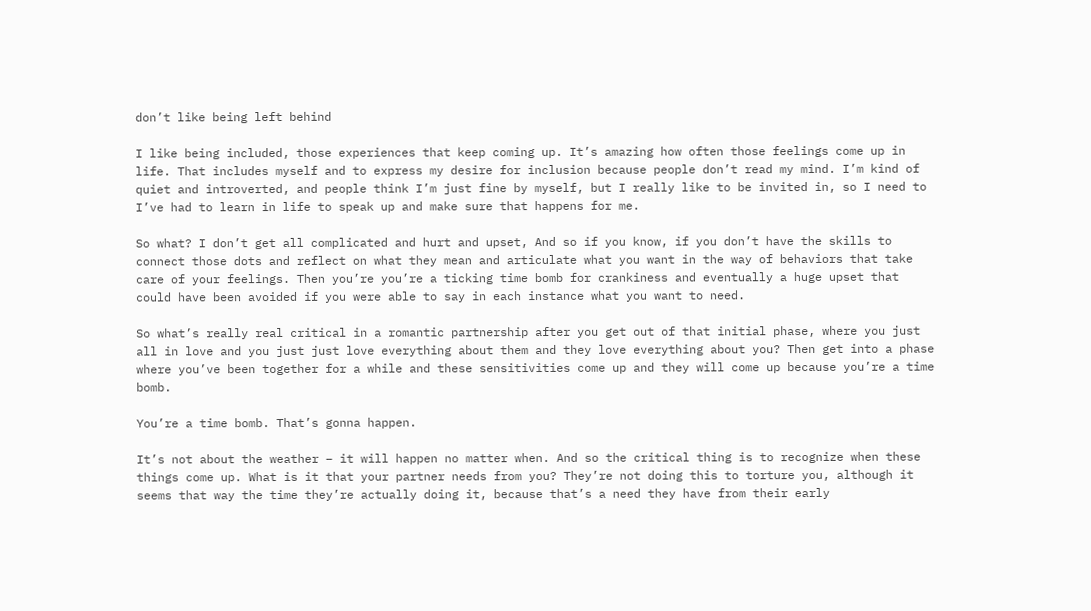don’t like being left behind

I like being included, those experiences that keep coming up. It’s amazing how often those feelings come up in life. That includes myself and to express my desire for inclusion because people don’t read my mind. I’m kind of quiet and introverted, and people think I’m just fine by myself, but I really like to be invited in, so I need to I’ve had to learn in life to speak up and make sure that happens for me.

So what? I don’t get all complicated and hurt and upset, And so if you know, if you don’t have the skills to connect those dots and reflect on what they mean and articulate what you want in the way of behaviors that take care of your feelings. Then you’re you’re a ticking time bomb for crankiness and eventually a huge upset that could have been avoided if you were able to say in each instance what you want to need.

So what’s really real critical in a romantic partnership after you get out of that initial phase, where you just all in love and you just just love everything about them and they love everything about you? Then get into a phase where you’ve been together for a while and these sensitivities come up and they will come up because you’re a time bomb.

You’re a time bomb. That’s gonna happen.

It’s not about the weather – it will happen no matter when. And so the critical thing is to recognize when these things come up. What is it that your partner needs from you? They’re not doing this to torture you, although it seems that way the time they’re actually doing it, because that’s a need they have from their early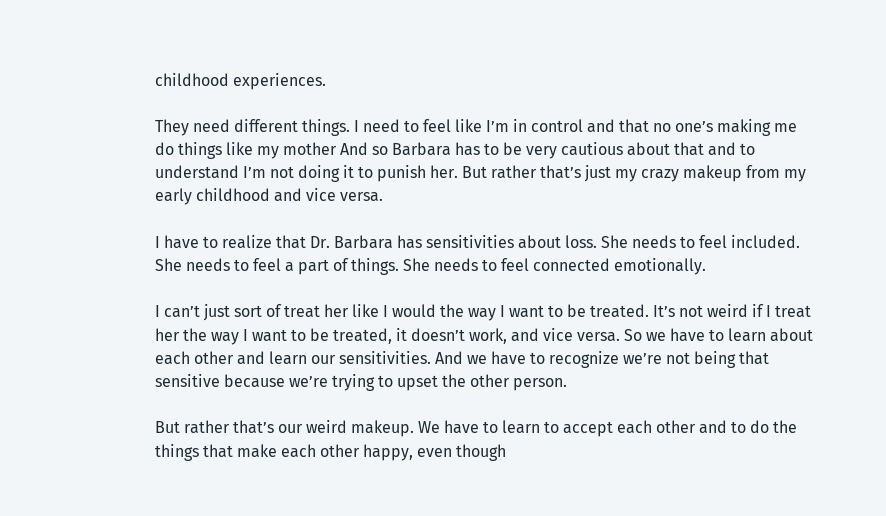childhood experiences.

They need different things. I need to feel like I’m in control and that no one’s making me do things like my mother And so Barbara has to be very cautious about that and to understand I’m not doing it to punish her. But rather that’s just my crazy makeup from my early childhood and vice versa.

I have to realize that Dr. Barbara has sensitivities about loss. She needs to feel included. She needs to feel a part of things. She needs to feel connected emotionally.

I can’t just sort of treat her like I would the way I want to be treated. It’s not weird if I treat her the way I want to be treated, it doesn’t work, and vice versa. So we have to learn about each other and learn our sensitivities. And we have to recognize we’re not being that sensitive because we’re trying to upset the other person.

But rather that’s our weird makeup. We have to learn to accept each other and to do the things that make each other happy, even though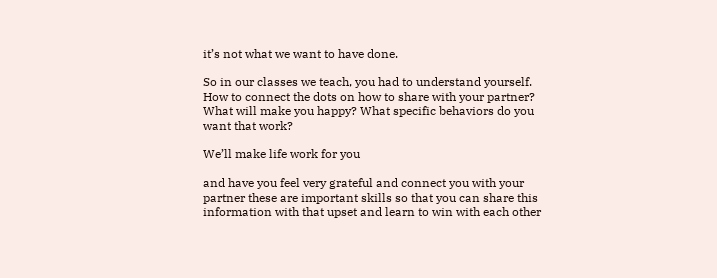it’s not what we want to have done.

So in our classes we teach, you had to understand yourself. How to connect the dots on how to share with your partner? What will make you happy? What specific behaviors do you want that work?

We’ll make life work for you

and have you feel very grateful and connect you with your partner these are important skills so that you can share this information with that upset and learn to win with each other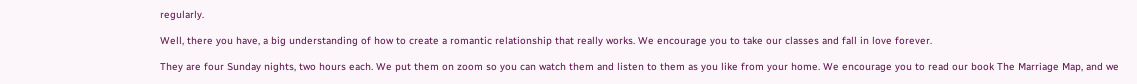regularly.

Well, there you have, a big understanding of how to create a romantic relationship that really works. We encourage you to take our classes and fall in love forever.

They are four Sunday nights, two hours each. We put them on zoom so you can watch them and listen to them as you like from your home. We encourage you to read our book The Marriage Map, and we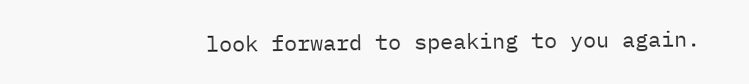look forward to speaking to you again.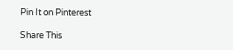Pin It on Pinterest

Share This